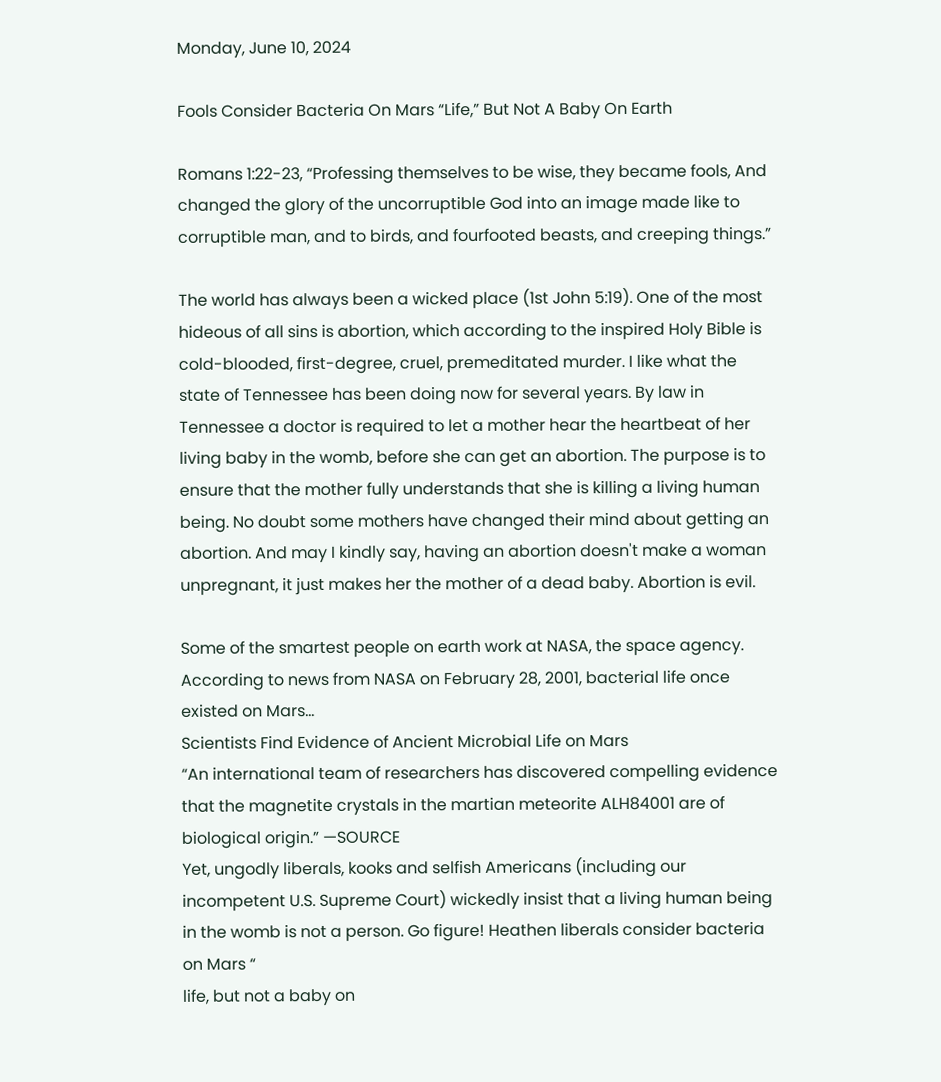Monday, June 10, 2024

Fools Consider Bacteria On Mars “Life,” But Not A Baby On Earth

Romans 1:22-23, “Professing themselves to be wise, they became fools, And changed the glory of the uncorruptible God into an image made like to corruptible man, and to birds, and fourfooted beasts, and creeping things.”

The world has always been a wicked place (1st John 5:19). One of the most hideous of all sins is abortion, which according to the inspired Holy Bible is cold-blooded, first-degree, cruel, premeditated murder. I like what the state of Tennessee has been doing now for several years. By law in Tennessee a doctor is required to let a mother hear the heartbeat of her living baby in the womb, before she can get an abortion. The purpose is to ensure that the mother fully understands that she is killing a living human being. No doubt some mothers have changed their mind about getting an abortion. And may I kindly say, having an abortion doesn't make a woman unpregnant, it just makes her the mother of a dead baby. Abortion is evil.

Some of the smartest people on earth work at NASA, the space agency. According to news from NASA on February 28, 2001, bacterial life once existed on Mars...
Scientists Find Evidence of Ancient Microbial Life on Mars
“An international team of researchers has discovered compelling evidence that the magnetite crystals in the martian meteorite ALH84001 are of biological origin.” —SOURCE
Yet, ungodly liberals, kooks and selfish Americans (including our incompetent U.S. Supreme Court) wickedly insist that a living human being in the womb is not a person. Go figure! Heathen liberals consider bacteria on Mars “
life, but not a baby on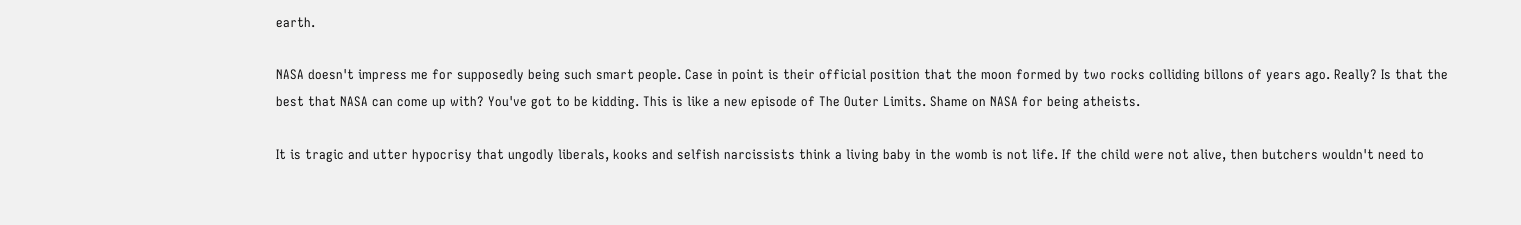earth.

NASA doesn't impress me for supposedly being such smart people. Case in point is their official position that the moon formed by two rocks colliding billons of years ago. Really? Is that the best that NASA can come up with? You've got to be kidding. This is like a new episode of The Outer Limits. Shame on NASA for being atheists.

It is tragic and utter hypocrisy that ungodly liberals, kooks and selfish narcissists think a living baby in the womb is not life. If the child were not alive, then butchers wouldn't need to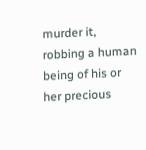murder it, robbing a human being of his or her precious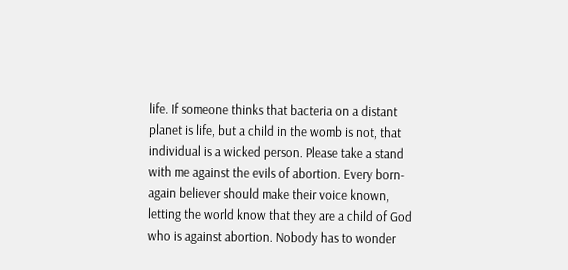life. If someone thinks that bacteria on a distant planet is life, but a child in the womb is not, that individual is a wicked person. Please take a stand with me against the evils of abortion. Every born-again believer should make their voice known, letting the world know that they are a child of God who is against abortion. Nobody has to wonder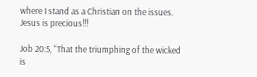where I stand as a Christian on the issues. Jesus is precious!!!

Job 20:5, “That the triumphing of the wicked is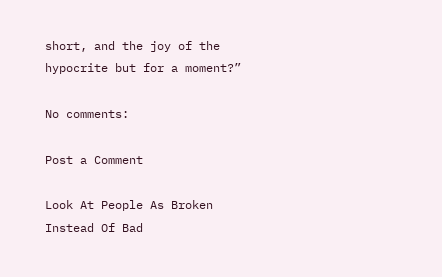short, and the joy of the hypocrite but for a moment?”

No comments:

Post a Comment

Look At People As Broken Instead Of Bad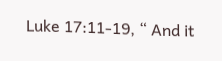Luke 17:11-19, “ And it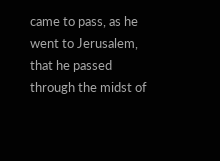came to pass, as he went to Jerusalem, that he passed through the midst of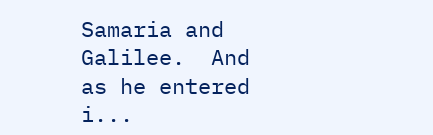Samaria and Galilee.  And as he entered i...